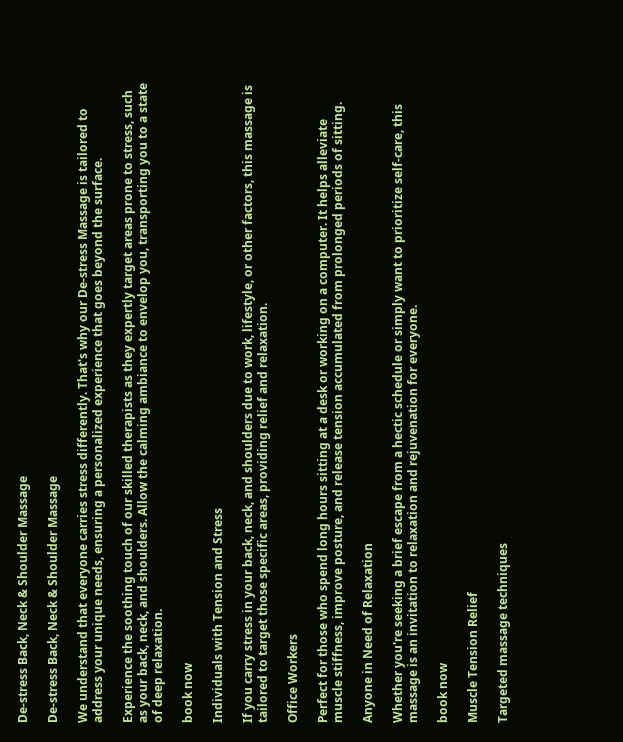De-stress Back, Neck & Shoulder Massage

De-stress Back, Neck & Shoulder Massage

We understand that everyone carries stress differently. That's why our De-stress Massage is tailored to address your unique needs, ensuring a personalized experience that goes beyond the surface.

Experience the soothing touch of our skilled therapists as they expertly target areas prone to stress, such as your back, neck, and shoulders. Allow the calming ambiance to envelop you, transporting you to a state of deep relaxation.

book now

Individuals with Tension and Stress

If you carry stress in your back, neck, and shoulders due to work, lifestyle, or other factors, this massage is tailored to target those specific areas, providing relief and relaxation.

Office Workers

Perfect for those who spend long hours sitting at a desk or working on a computer. It helps alleviate muscle stiffness, improve posture, and release tension accumulated from prolonged periods of sitting.

Anyone in Need of Relaxation

Whether you're seeking a brief escape from a hectic schedule or simply want to prioritize self-care, this massage is an invitation to relaxation and rejuvenation for everyone.

book now

Muscle Tension Relief

Targeted massage techniques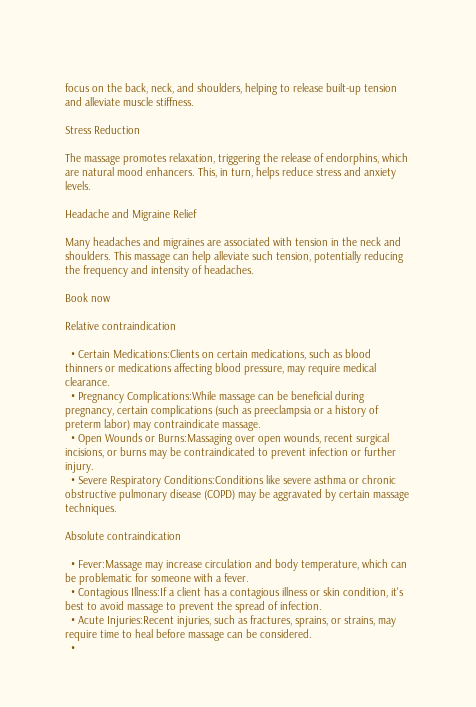focus on the back, neck, and shoulders, helping to release built-up tension and alleviate muscle stiffness.

Stress Reduction

The massage promotes relaxation, triggering the release of endorphins, which are natural mood enhancers. This, in turn, helps reduce stress and anxiety levels.

Headache and Migraine Relief

Many headaches and migraines are associated with tension in the neck and shoulders. This massage can help alleviate such tension, potentially reducing the frequency and intensity of headaches.

Book now

Relative contraindication

  • Certain Medications:Clients on certain medications, such as blood thinners or medications affecting blood pressure, may require medical clearance.
  • Pregnancy Complications:While massage can be beneficial during pregnancy, certain complications (such as preeclampsia or a history of preterm labor) may contraindicate massage.
  • Open Wounds or Burns:Massaging over open wounds, recent surgical incisions, or burns may be contraindicated to prevent infection or further injury.
  • Severe Respiratory Conditions:Conditions like severe asthma or chronic obstructive pulmonary disease (COPD) may be aggravated by certain massage techniques.

Absolute contraindication

  • Fever:Massage may increase circulation and body temperature, which can be problematic for someone with a fever.
  • Contagious Illness:If a client has a contagious illness or skin condition, it's best to avoid massage to prevent the spread of infection.
  • Acute Injuries:Recent injuries, such as fractures, sprains, or strains, may require time to heal before massage can be considered.
  •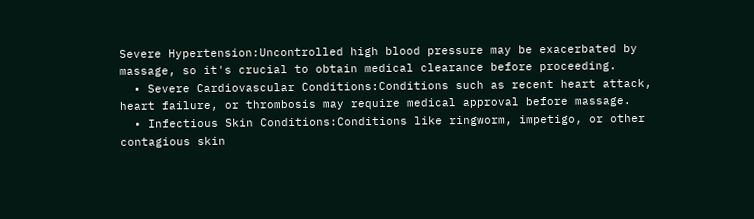Severe Hypertension:Uncontrolled high blood pressure may be exacerbated by massage, so it's crucial to obtain medical clearance before proceeding.
  • Severe Cardiovascular Conditions:Conditions such as recent heart attack, heart failure, or thrombosis may require medical approval before massage.
  • Infectious Skin Conditions:Conditions like ringworm, impetigo, or other contagious skin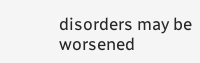disorders may be worsened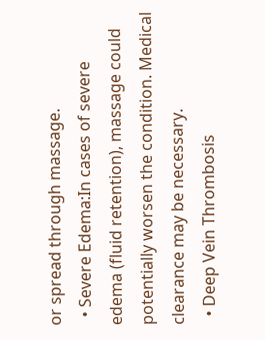or spread through massage.
  • Severe Edema:In cases of severe edema (fluid retention), massage could potentially worsen the condition. Medical clearance may be necessary.
  • Deep Vein Thrombosis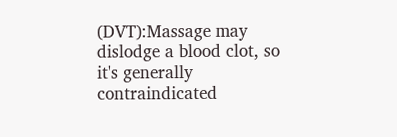(DVT):Massage may dislodge a blood clot, so it's generally contraindicated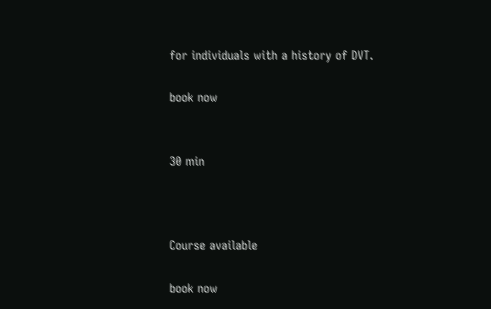for individuals with a history of DVT.

book now


30 min



Course available

book now